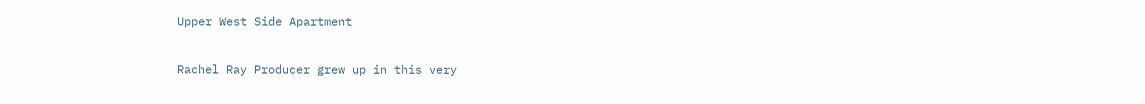Upper West Side Apartment

Rachel Ray Producer grew up in this very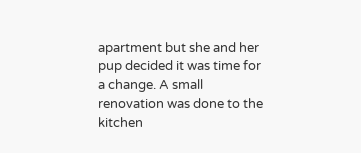apartment but she and her pup decided it was time for a change. A small renovation was done to the kitchen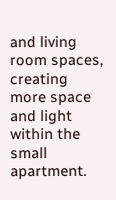and living room spaces, creating more space and light within the small apartment.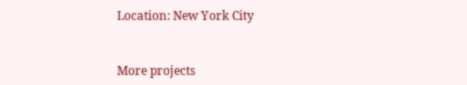Location: New York City


More projects